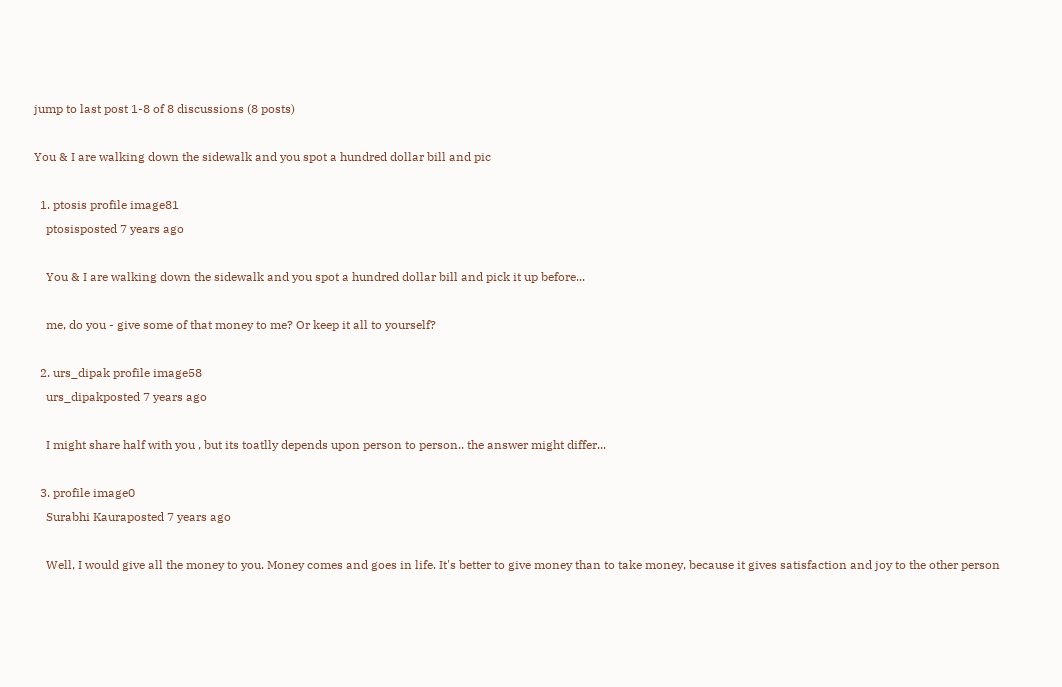jump to last post 1-8 of 8 discussions (8 posts)

You & I are walking down the sidewalk and you spot a hundred dollar bill and pic

  1. ptosis profile image81
    ptosisposted 7 years ago

    You & I are walking down the sidewalk and you spot a hundred dollar bill and pick it up before...

    me, do you - give some of that money to me? Or keep it all to yourself?

  2. urs_dipak profile image58
    urs_dipakposted 7 years ago

    I might share half with you , but its toatlly depends upon person to person.. the answer might differ...

  3. profile image0
    Surabhi Kauraposted 7 years ago

    Well, I would give all the money to you. Money comes and goes in life. It's better to give money than to take money, because it gives satisfaction and joy to the other person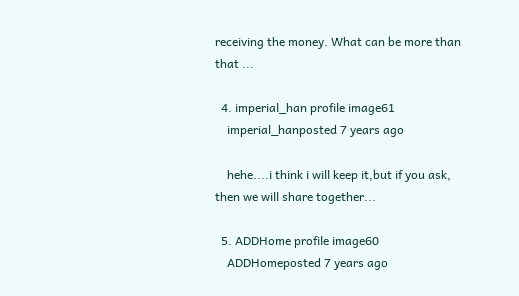receiving the money. What can be more than that ...

  4. imperial_han profile image61
    imperial_hanposted 7 years ago

    hehe....i think i will keep it,but if you ask, then we will share together...

  5. ADDHome profile image60
    ADDHomeposted 7 years ago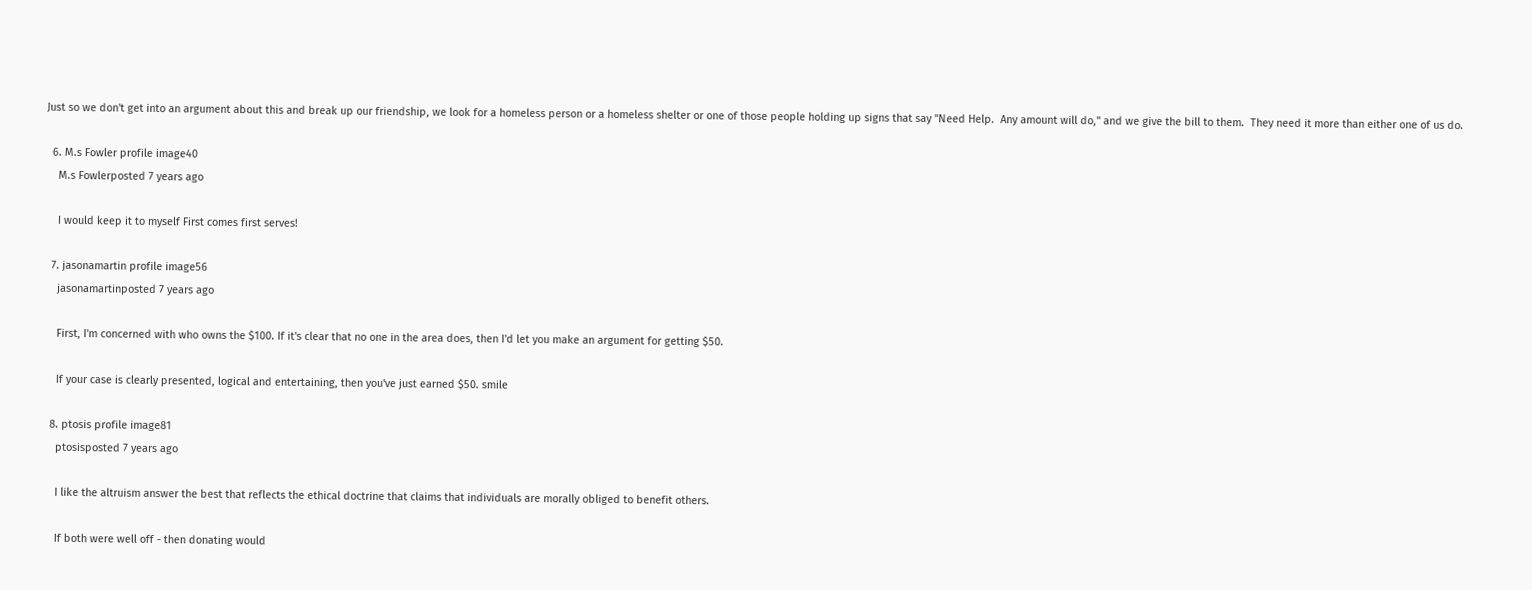Just so we don't get into an argument about this and break up our friendship, we look for a homeless person or a homeless shelter or one of those people holding up signs that say "Need Help.  Any amount will do," and we give the bill to them.  They need it more than either one of us do.

  6. M.s Fowler profile image40
    M.s Fowlerposted 7 years ago

    I would keep it to myself First comes first serves!

  7. jasonamartin profile image56
    jasonamartinposted 7 years ago

    First, I'm concerned with who owns the $100. If it's clear that no one in the area does, then I'd let you make an argument for getting $50.

    If your case is clearly presented, logical and entertaining, then you've just earned $50. smile

  8. ptosis profile image81
    ptosisposted 7 years ago

    I like the altruism answer the best that reflects the ethical doctrine that claims that individuals are morally obliged to benefit others.

    If both were well off - then donating would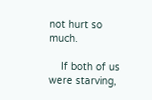not hurt so much.

    If both of us were starving,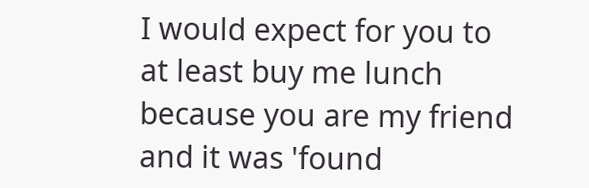I would expect for you to at least buy me lunch because you are my friend and it was 'found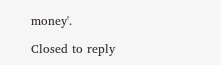money'.

Closed to reply